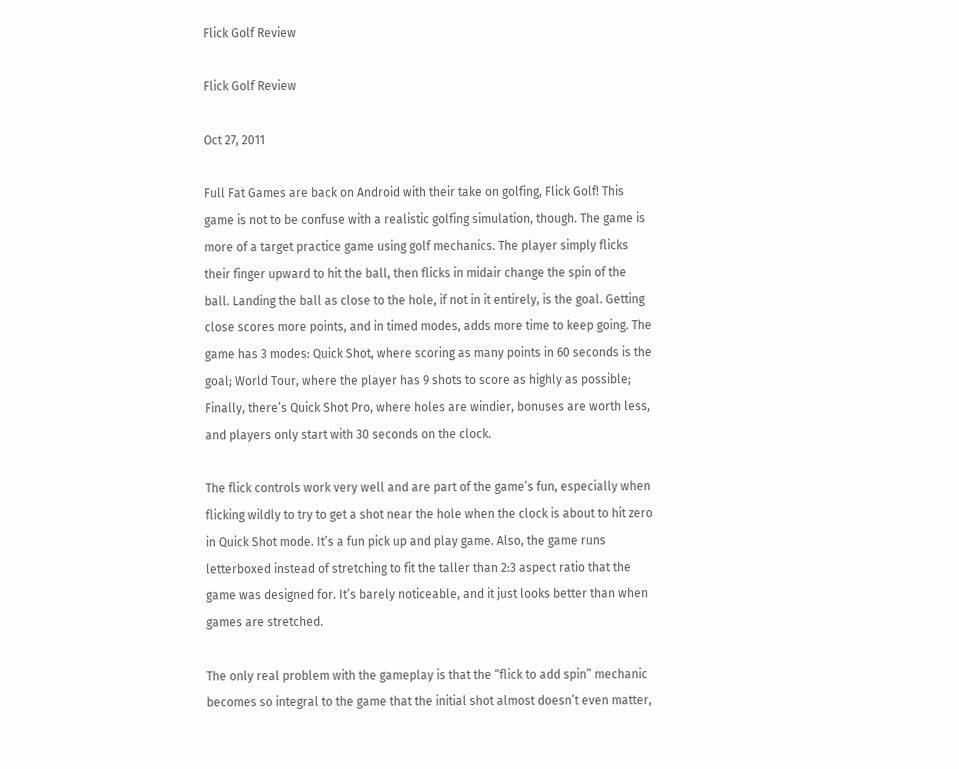Flick Golf Review

Flick Golf Review

Oct 27, 2011

Full Fat Games are back on Android with their take on golfing, Flick Golf! This game is not to be confuse with a realistic golfing simulation, though. The game is more of a target practice game using golf mechanics. The player simply flicks their finger upward to hit the ball, then flicks in midair change the spin of the ball. Landing the ball as close to the hole, if not in it entirely, is the goal. Getting close scores more points, and in timed modes, adds more time to keep going. The game has 3 modes: Quick Shot, where scoring as many points in 60 seconds is the goal; World Tour, where the player has 9 shots to score as highly as possible; Finally, there’s Quick Shot Pro, where holes are windier, bonuses are worth less, and players only start with 30 seconds on the clock.

The flick controls work very well and are part of the game’s fun, especially when flicking wildly to try to get a shot near the hole when the clock is about to hit zero in Quick Shot mode. It’s a fun pick up and play game. Also, the game runs letterboxed instead of stretching to fit the taller than 2:3 aspect ratio that the game was designed for. It’s barely noticeable, and it just looks better than when games are stretched.

The only real problem with the gameplay is that the “flick to add spin” mechanic becomes so integral to the game that the initial shot almost doesn’t even matter,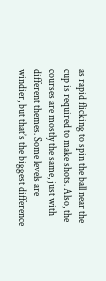as rapid flicking to spin the ball near the cup is required to make shots. Also, the courses are mostly the same, just with different themes. Some levels are windier, but that’s the biggest difference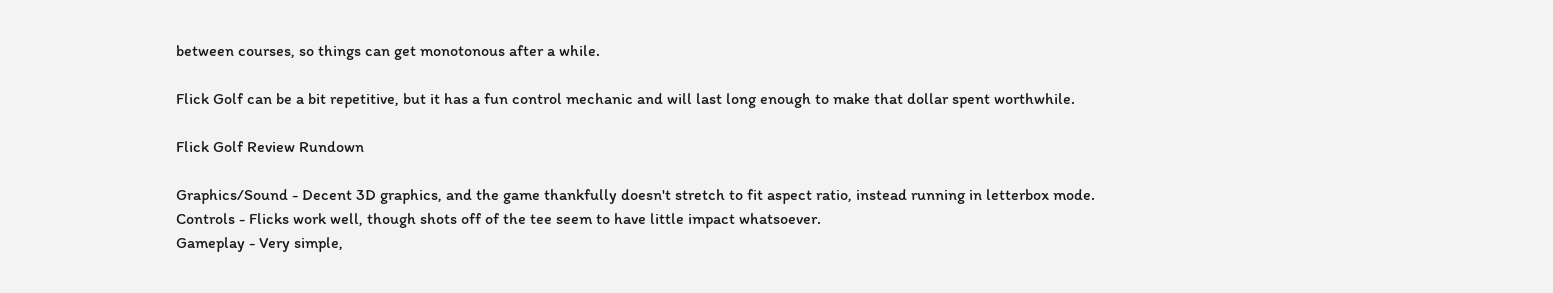between courses, so things can get monotonous after a while.

Flick Golf can be a bit repetitive, but it has a fun control mechanic and will last long enough to make that dollar spent worthwhile.

Flick Golf Review Rundown

Graphics/Sound - Decent 3D graphics, and the game thankfully doesn't stretch to fit aspect ratio, instead running in letterbox mode.
Controls - Flicks work well, though shots off of the tee seem to have little impact whatsoever.
Gameplay - Very simple,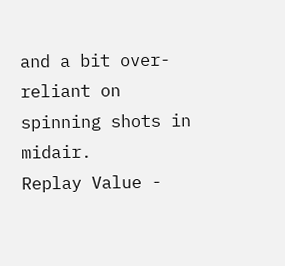and a bit over-reliant on spinning shots in midair.
Replay Value -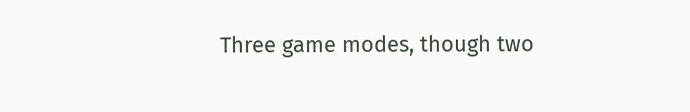Three game modes, though two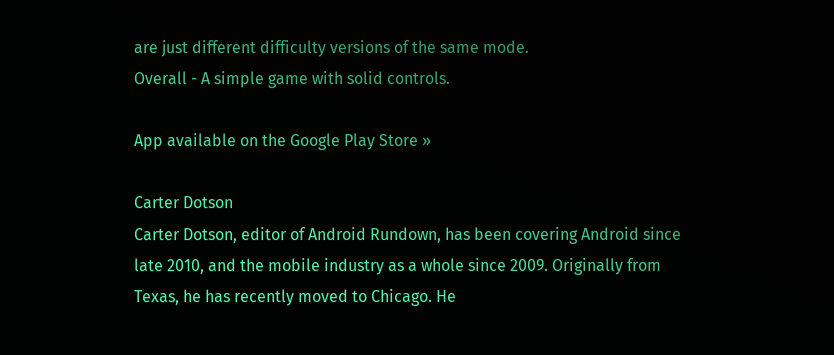are just different difficulty versions of the same mode.
Overall - A simple game with solid controls.

App available on the Google Play Store »

Carter Dotson
Carter Dotson, editor of Android Rundown, has been covering Android since late 2010, and the mobile industry as a whole since 2009. Originally from Texas, he has recently moved to Chicago. He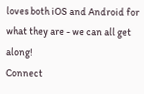loves both iOS and Android for what they are - we can all get along!
Connect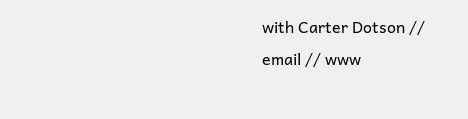with Carter Dotson // email // www